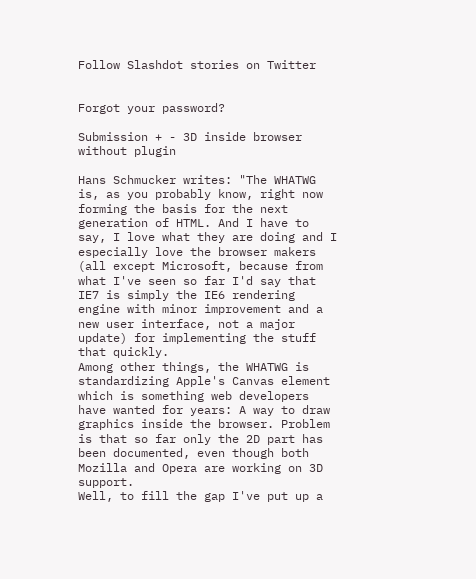Follow Slashdot stories on Twitter


Forgot your password?

Submission + - 3D inside browser without plugin

Hans Schmucker writes: "The WHATWG is, as you probably know, right now forming the basis for the next generation of HTML. And I have to say, I love what they are doing and I especially love the browser makers (all except Microsoft, because from what I've seen so far I'd say that IE7 is simply the IE6 rendering engine with minor improvement and a new user interface, not a major update) for implementing the stuff that quickly.
Among other things, the WHATWG is standardizing Apple's Canvas element which is something web developers have wanted for years: A way to draw graphics inside the browser. Problem is that so far only the 2D part has been documented, even though both Mozilla and Opera are working on 3D support.
Well, to fill the gap I've put up a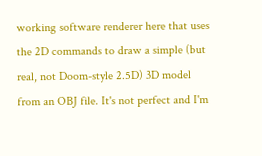working software renderer here that uses the 2D commands to draw a simple (but real, not Doom-style 2.5D) 3D model from an OBJ file. It's not perfect and I'm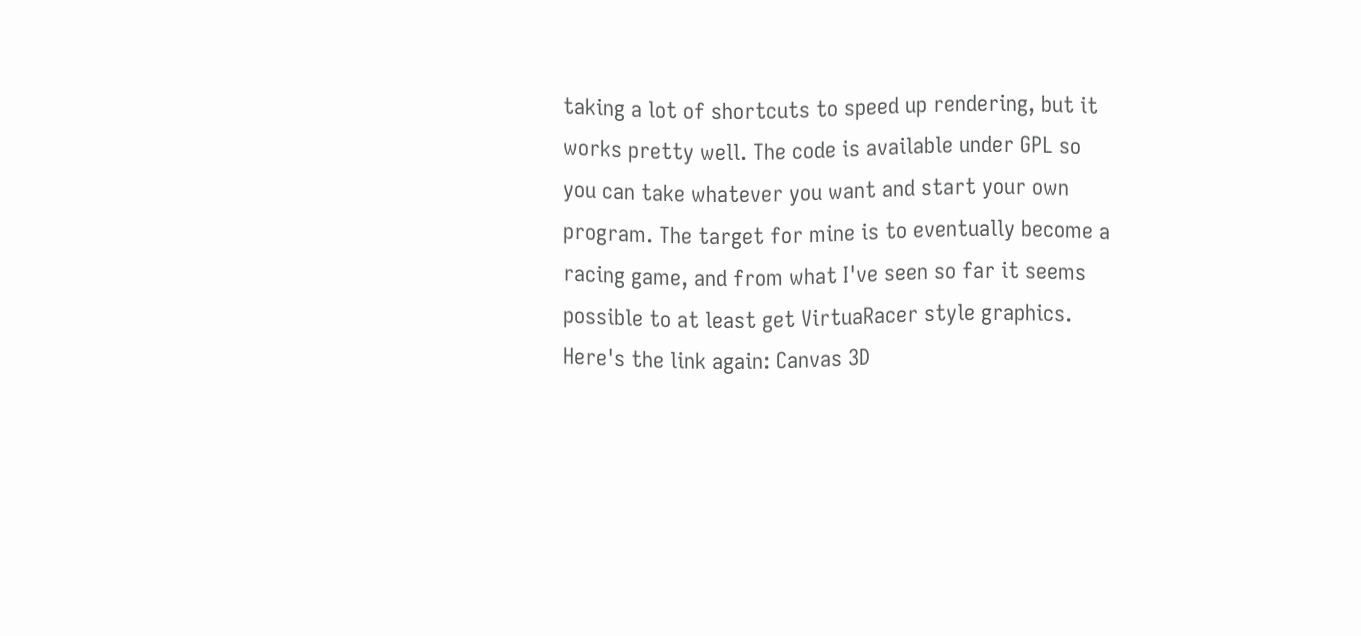taking a lot of shortcuts to speed up rendering, but it works pretty well. The code is available under GPL so you can take whatever you want and start your own program. The target for mine is to eventually become a racing game, and from what I've seen so far it seems possible to at least get VirtuaRacer style graphics.
Here's the link again: Canvas 3D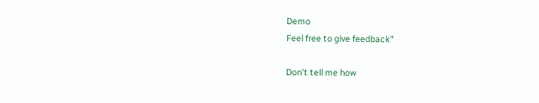Demo
Feel free to give feedback"

Don't tell me how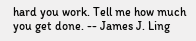hard you work. Tell me how much you get done. -- James J. Ling